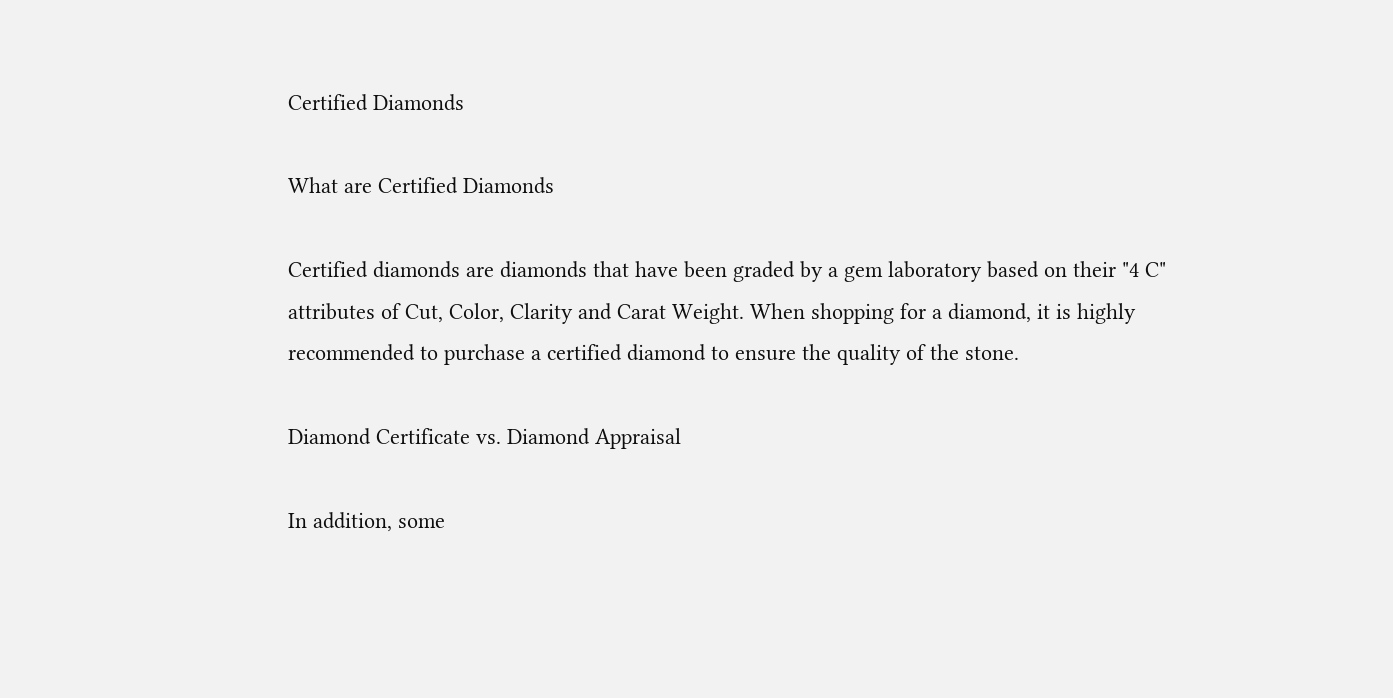Certified Diamonds

What are Certified Diamonds

Certified diamonds are diamonds that have been graded by a gem laboratory based on their "4 C" attributes of Cut, Color, Clarity and Carat Weight. When shopping for a diamond, it is highly recommended to purchase a certified diamond to ensure the quality of the stone.

Diamond Certificate vs. Diamond Appraisal

In addition, some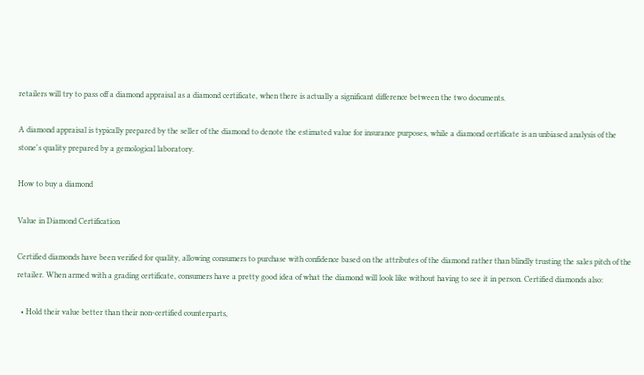retailers will try to pass off a diamond appraisal as a diamond certificate, when there is actually a significant difference between the two documents.

A diamond appraisal is typically prepared by the seller of the diamond to denote the estimated value for insurance purposes, while a diamond certificate is an unbiased analysis of the stone's quality prepared by a gemological laboratory.

How to buy a diamond

Value in Diamond Certification

Certified diamonds have been verified for quality, allowing consumers to purchase with confidence based on the attributes of the diamond rather than blindly trusting the sales pitch of the retailer. When armed with a grading certificate, consumers have a pretty good idea of what the diamond will look like without having to see it in person. Certified diamonds also:

  • Hold their value better than their non-certified counterparts,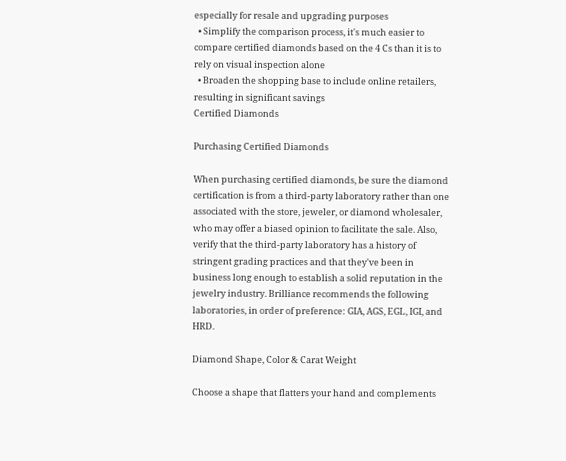especially for resale and upgrading purposes
  • Simplify the comparison process, it's much easier to compare certified diamonds based on the 4 Cs than it is to rely on visual inspection alone
  • Broaden the shopping base to include online retailers, resulting in significant savings
Certified Diamonds

Purchasing Certified Diamonds

When purchasing certified diamonds, be sure the diamond certification is from a third-party laboratory rather than one associated with the store, jeweler, or diamond wholesaler, who may offer a biased opinion to facilitate the sale. Also, verify that the third-party laboratory has a history of stringent grading practices and that they've been in business long enough to establish a solid reputation in the jewelry industry. Brilliance recommends the following laboratories, in order of preference: GIA, AGS, EGL, IGI, and HRD.

Diamond Shape, Color & Carat Weight

Choose a shape that flatters your hand and complements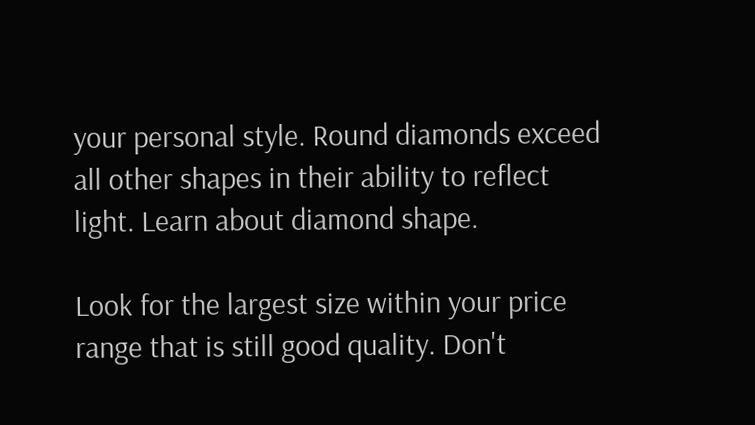your personal style. Round diamonds exceed all other shapes in their ability to reflect light. Learn about diamond shape.

Look for the largest size within your price range that is still good quality. Don't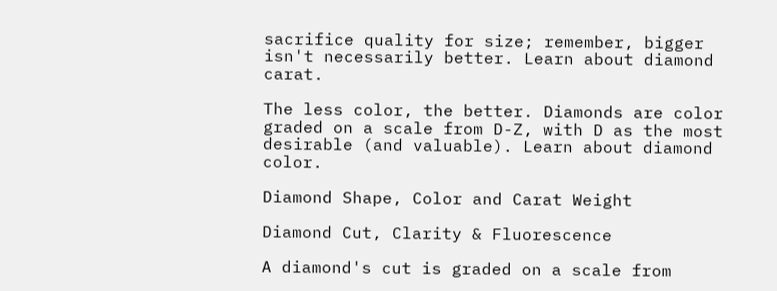sacrifice quality for size; remember, bigger isn't necessarily better. Learn about diamond carat.

The less color, the better. Diamonds are color graded on a scale from D-Z, with D as the most desirable (and valuable). Learn about diamond color.

Diamond Shape, Color and Carat Weight

Diamond Cut, Clarity & Fluorescence

A diamond's cut is graded on a scale from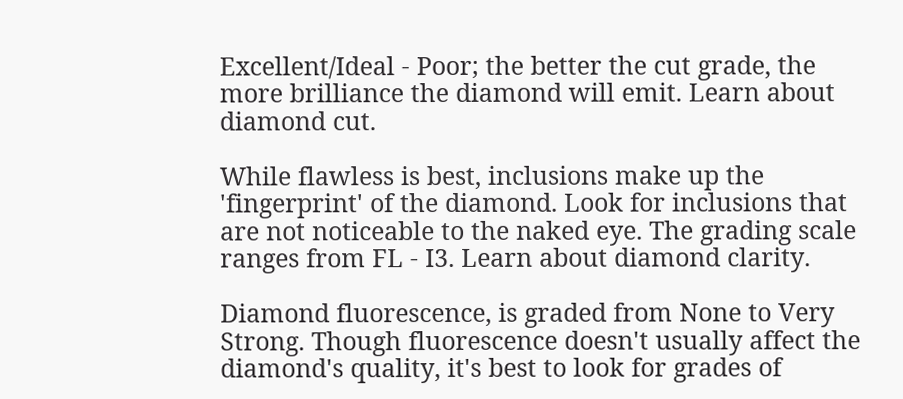Excellent/Ideal - Poor; the better the cut grade, the more brilliance the diamond will emit. Learn about diamond cut.

While flawless is best, inclusions make up the 'fingerprint' of the diamond. Look for inclusions that are not noticeable to the naked eye. The grading scale ranges from FL - I3. Learn about diamond clarity.

Diamond fluorescence, is graded from None to Very Strong. Though fluorescence doesn't usually affect the diamond's quality, it's best to look for grades of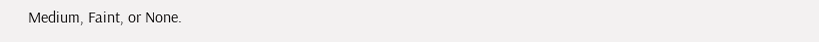Medium, Faint, or None.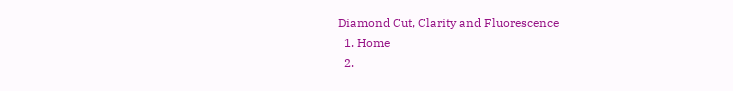Diamond Cut, Clarity and Fluorescence
  1. Home
  2.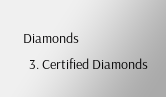Diamonds
  3. Certified Diamonds